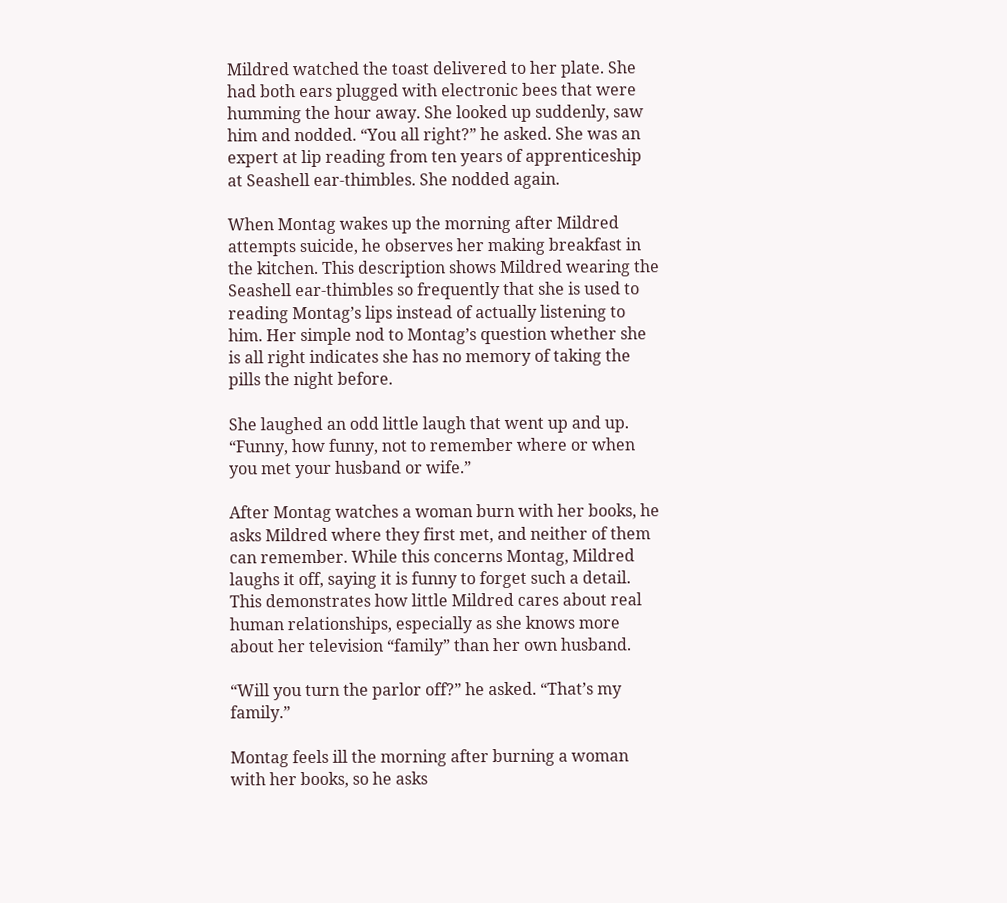Mildred watched the toast delivered to her plate. She had both ears plugged with electronic bees that were humming the hour away. She looked up suddenly, saw him and nodded. “You all right?” he asked. She was an expert at lip reading from ten years of apprenticeship at Seashell ear-thimbles. She nodded again.

When Montag wakes up the morning after Mildred attempts suicide, he observes her making breakfast in the kitchen. This description shows Mildred wearing the Seashell ear-thimbles so frequently that she is used to reading Montag’s lips instead of actually listening to him. Her simple nod to Montag’s question whether she is all right indicates she has no memory of taking the pills the night before.

She laughed an odd little laugh that went up and up. “Funny, how funny, not to remember where or when you met your husband or wife.”

After Montag watches a woman burn with her books, he asks Mildred where they first met, and neither of them can remember. While this concerns Montag, Mildred laughs it off, saying it is funny to forget such a detail. This demonstrates how little Mildred cares about real human relationships, especially as she knows more about her television “family” than her own husband.

“Will you turn the parlor off?” he asked. “That’s my family.”

Montag feels ill the morning after burning a woman with her books, so he asks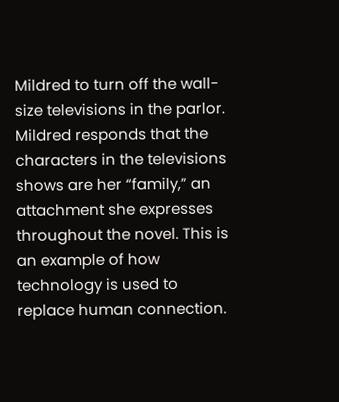Mildred to turn off the wall-size televisions in the parlor. Mildred responds that the characters in the televisions shows are her “family,” an attachment she expresses throughout the novel. This is an example of how technology is used to replace human connection.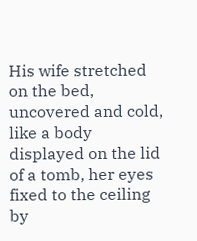His wife stretched on the bed, uncovered and cold, like a body displayed on the lid of a tomb, her eyes fixed to the ceiling by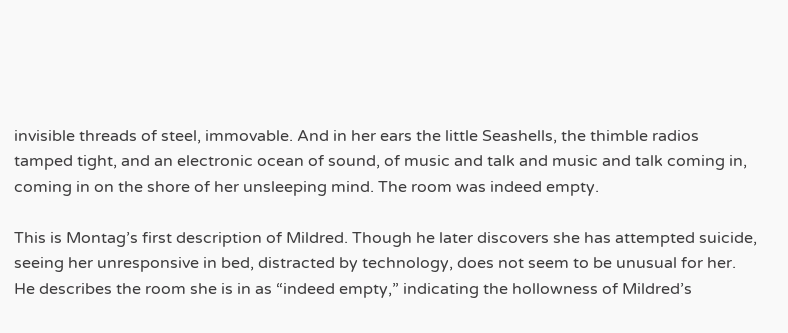invisible threads of steel, immovable. And in her ears the little Seashells, the thimble radios tamped tight, and an electronic ocean of sound, of music and talk and music and talk coming in, coming in on the shore of her unsleeping mind. The room was indeed empty.

This is Montag’s first description of Mildred. Though he later discovers she has attempted suicide, seeing her unresponsive in bed, distracted by technology, does not seem to be unusual for her. He describes the room she is in as “indeed empty,” indicating the hollowness of Mildred’s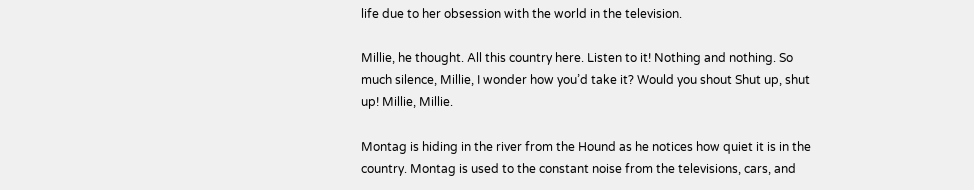life due to her obsession with the world in the television.

Millie, he thought. All this country here. Listen to it! Nothing and nothing. So much silence, Millie, I wonder how you’d take it? Would you shout Shut up, shut up! Millie, Millie.

Montag is hiding in the river from the Hound as he notices how quiet it is in the country. Montag is used to the constant noise from the televisions, cars, and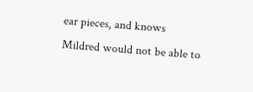ear pieces, and knows Mildred would not be able to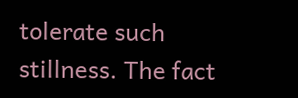tolerate such stillness. The fact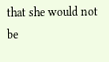that she would not be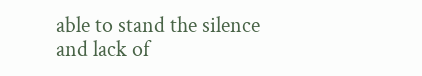able to stand the silence and lack of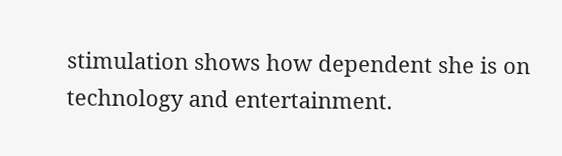stimulation shows how dependent she is on technology and entertainment.